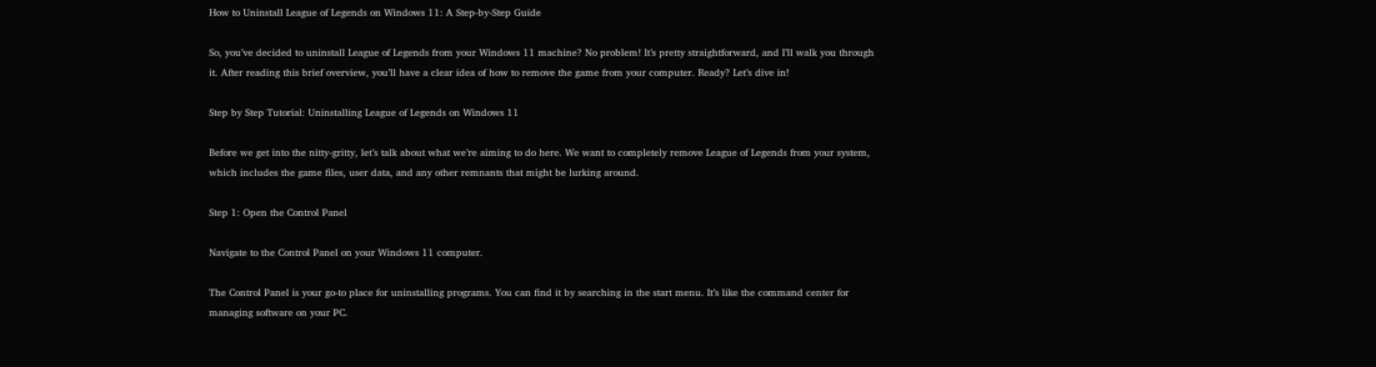How to Uninstall League of Legends on Windows 11: A Step-by-Step Guide

So, you’ve decided to uninstall League of Legends from your Windows 11 machine? No problem! It’s pretty straightforward, and I’ll walk you through it. After reading this brief overview, you’ll have a clear idea of how to remove the game from your computer. Ready? Let’s dive in!

Step by Step Tutorial: Uninstalling League of Legends on Windows 11

Before we get into the nitty-gritty, let’s talk about what we’re aiming to do here. We want to completely remove League of Legends from your system, which includes the game files, user data, and any other remnants that might be lurking around.

Step 1: Open the Control Panel

Navigate to the Control Panel on your Windows 11 computer.

The Control Panel is your go-to place for uninstalling programs. You can find it by searching in the start menu. It’s like the command center for managing software on your PC.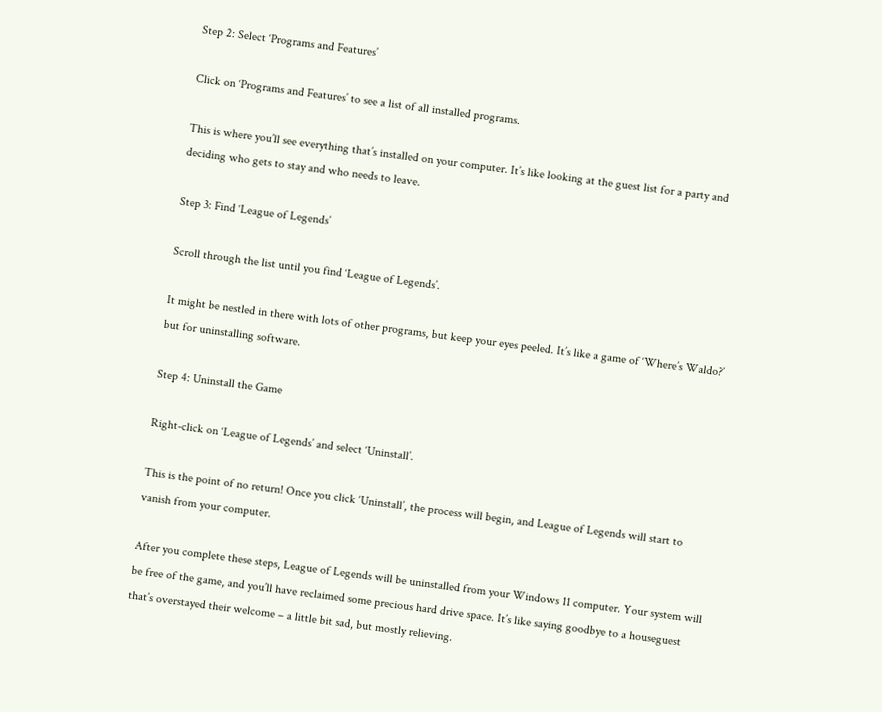Step 2: Select ‘Programs and Features’

Click on ‘Programs and Features’ to see a list of all installed programs.

This is where you’ll see everything that’s installed on your computer. It’s like looking at the guest list for a party and deciding who gets to stay and who needs to leave.

Step 3: Find ‘League of Legends’

Scroll through the list until you find ‘League of Legends’.

It might be nestled in there with lots of other programs, but keep your eyes peeled. It’s like a game of ‘Where’s Waldo?’ but for uninstalling software.

Step 4: Uninstall the Game

Right-click on ‘League of Legends’ and select ‘Uninstall’.

This is the point of no return! Once you click ‘Uninstall’, the process will begin, and League of Legends will start to vanish from your computer.

After you complete these steps, League of Legends will be uninstalled from your Windows 11 computer. Your system will be free of the game, and you’ll have reclaimed some precious hard drive space. It’s like saying goodbye to a houseguest that’s overstayed their welcome – a little bit sad, but mostly relieving.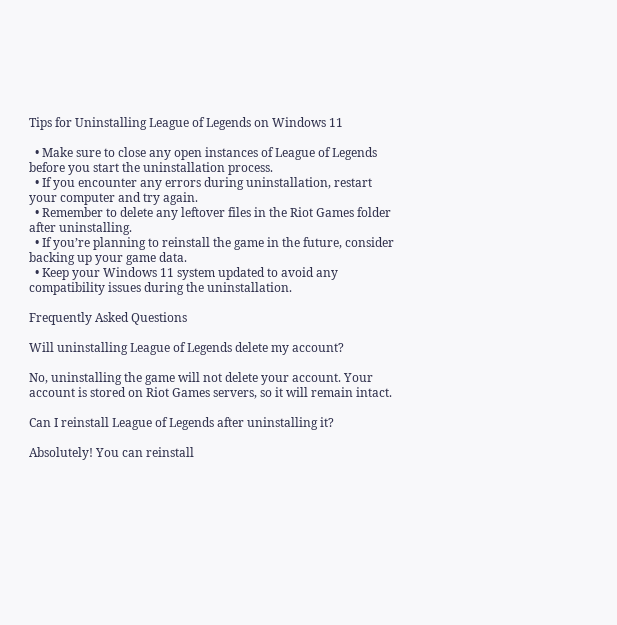Tips for Uninstalling League of Legends on Windows 11

  • Make sure to close any open instances of League of Legends before you start the uninstallation process.
  • If you encounter any errors during uninstallation, restart your computer and try again.
  • Remember to delete any leftover files in the Riot Games folder after uninstalling.
  • If you’re planning to reinstall the game in the future, consider backing up your game data.
  • Keep your Windows 11 system updated to avoid any compatibility issues during the uninstallation.

Frequently Asked Questions

Will uninstalling League of Legends delete my account?

No, uninstalling the game will not delete your account. Your account is stored on Riot Games servers, so it will remain intact.

Can I reinstall League of Legends after uninstalling it?

Absolutely! You can reinstall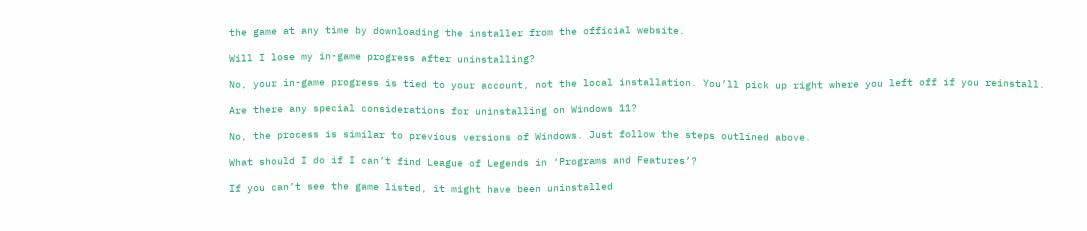the game at any time by downloading the installer from the official website.

Will I lose my in-game progress after uninstalling?

No, your in-game progress is tied to your account, not the local installation. You’ll pick up right where you left off if you reinstall.

Are there any special considerations for uninstalling on Windows 11?

No, the process is similar to previous versions of Windows. Just follow the steps outlined above.

What should I do if I can’t find League of Legends in ‘Programs and Features’?

If you can’t see the game listed, it might have been uninstalled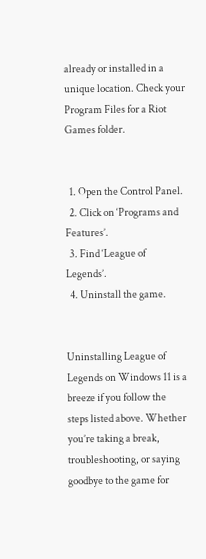already or installed in a unique location. Check your Program Files for a Riot Games folder.


  1. Open the Control Panel.
  2. Click on ‘Programs and Features’.
  3. Find ‘League of Legends’.
  4. Uninstall the game.


Uninstalling League of Legends on Windows 11 is a breeze if you follow the steps listed above. Whether you’re taking a break, troubleshooting, or saying goodbye to the game for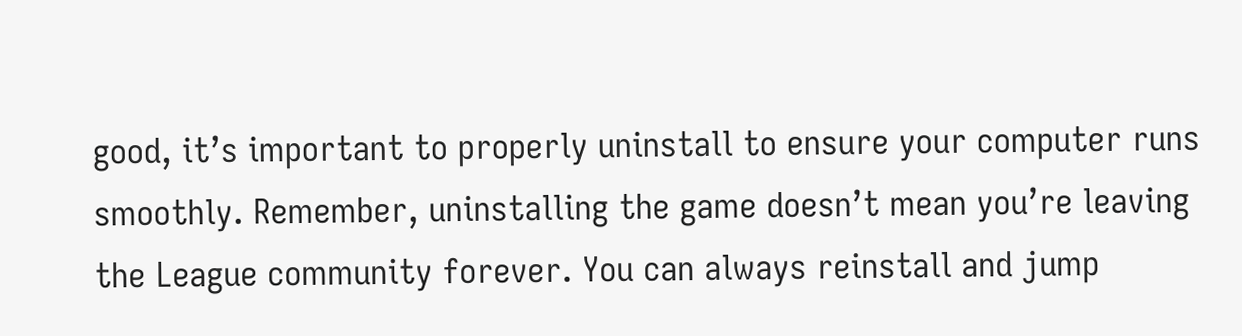good, it’s important to properly uninstall to ensure your computer runs smoothly. Remember, uninstalling the game doesn’t mean you’re leaving the League community forever. You can always reinstall and jump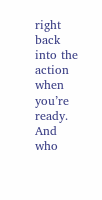right back into the action when you’re ready. And who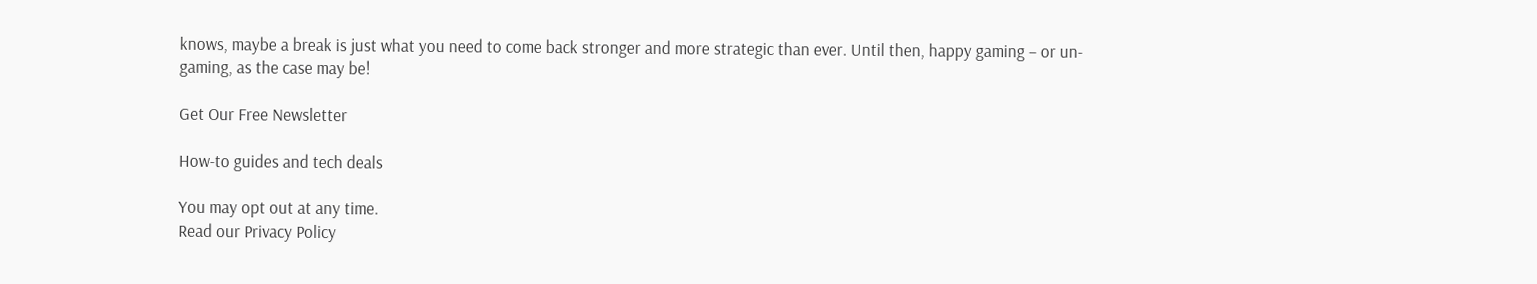knows, maybe a break is just what you need to come back stronger and more strategic than ever. Until then, happy gaming – or un-gaming, as the case may be!

Get Our Free Newsletter

How-to guides and tech deals

You may opt out at any time.
Read our Privacy Policy